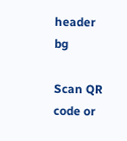header bg

Scan QR code or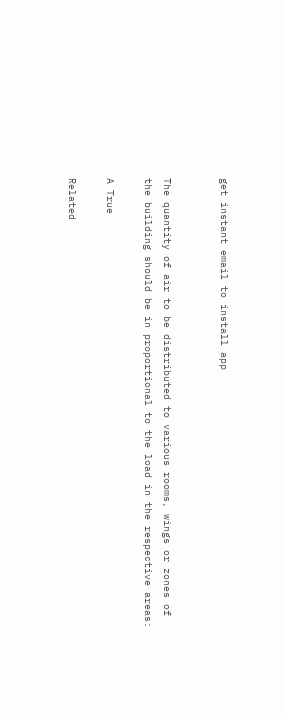get instant email to install app


The quantity of air to be distributed to various rooms, wings or zones of the building should be in proportional to the load in the respective areas:

A True

Related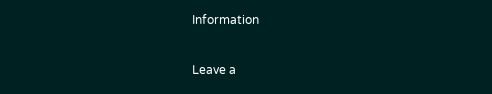Information


Leave a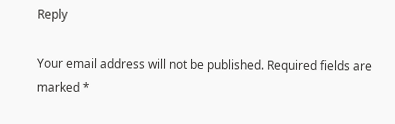Reply

Your email address will not be published. Required fields are marked *